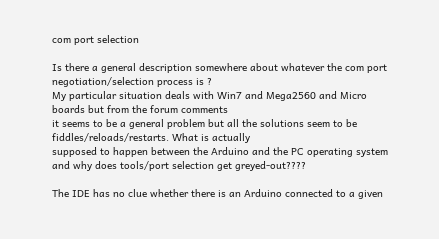com port selection

Is there a general description somewhere about whatever the com port negotiation/selection process is ?
My particular situation deals with Win7 and Mega2560 and Micro boards but from the forum comments
it seems to be a general problem but all the solutions seem to be fiddles/reloads/restarts. What is actually
supposed to happen between the Arduino and the PC operating system and why does tools/port selection get greyed-out????

The IDE has no clue whether there is an Arduino connected to a given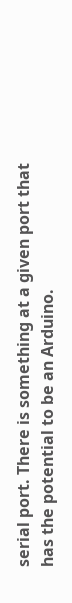serial port. There is something at a given port that has the potential to be an Arduino.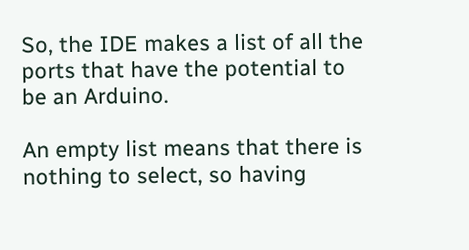So, the IDE makes a list of all the ports that have the potential to be an Arduino.

An empty list means that there is nothing to select, so having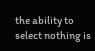the ability to select nothing is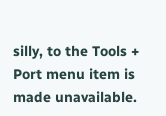silly, to the Tools + Port menu item is made unavailable.